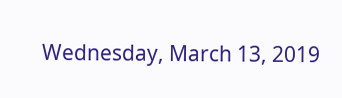Wednesday, March 13, 2019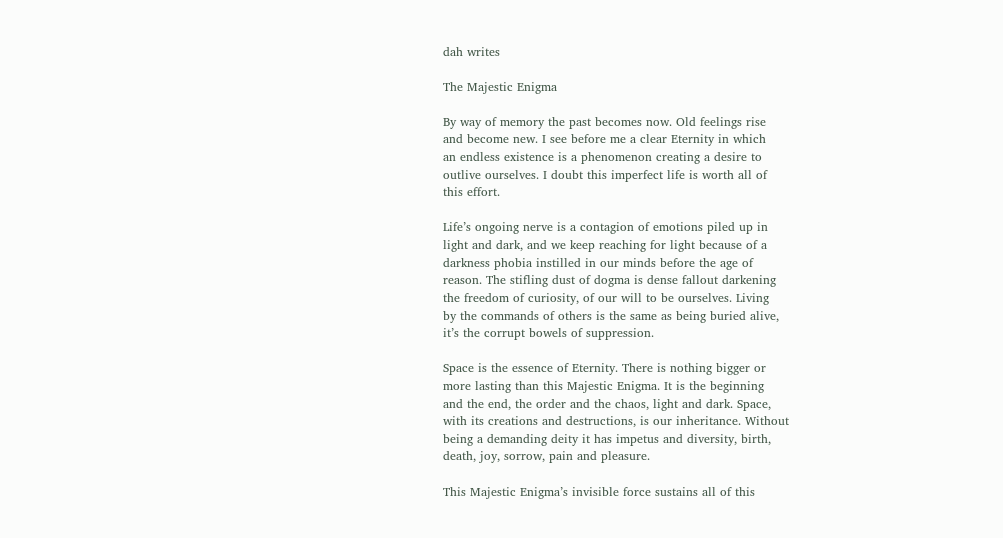dah writes

The Majestic Enigma

By way of memory the past becomes now. Old feelings rise
and become new. I see before me a clear Eternity in which
an endless existence is a phenomenon creating a desire to
outlive ourselves. I doubt this imperfect life is worth all of
this effort.

Life’s ongoing nerve is a contagion of emotions piled up in
light and dark, and we keep reaching for light because of a
darkness phobia instilled in our minds before the age of
reason. The stifling dust of dogma is dense fallout darkening
the freedom of curiosity, of our will to be ourselves. Living
by the commands of others is the same as being buried alive,
it’s the corrupt bowels of suppression.

Space is the essence of Eternity. There is nothing bigger or
more lasting than this Majestic Enigma. It is the beginning
and the end, the order and the chaos, light and dark. Space,
with its creations and destructions, is our inheritance. Without
being a demanding deity it has impetus and diversity, birth,
death, joy, sorrow, pain and pleasure.

This Majestic Enigma’s invisible force sustains all of this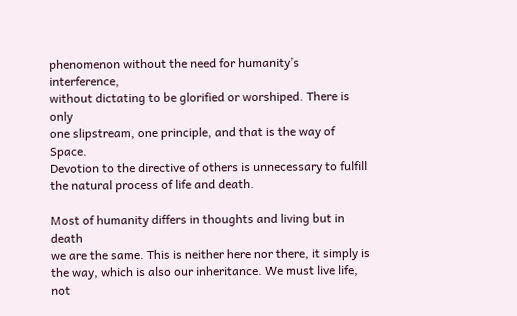phenomenon without the need for humanity’s interference,
without dictating to be glorified or worshiped. There is only
one slipstream, one principle, and that is the way of Space.
Devotion to the directive of others is unnecessary to fulfill
the natural process of life and death.

Most of humanity differs in thoughts and living but in death
we are the same. This is neither here nor there, it simply is
the way, which is also our inheritance. We must live life, not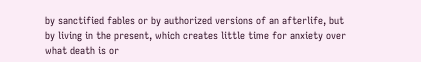by sanctified fables or by authorized versions of an afterlife, but
by living in the present, which creates little time for anxiety over
what death is or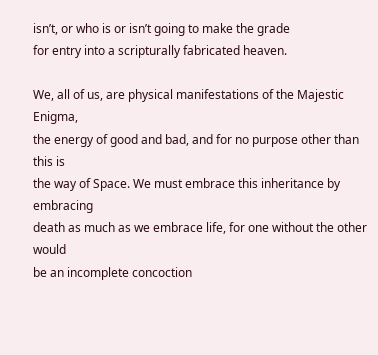isn’t, or who is or isn’t going to make the grade
for entry into a scripturally fabricated heaven.

We, all of us, are physical manifestations of the Majestic Enigma,
the energy of good and bad, and for no purpose other than this is
the way of Space. We must embrace this inheritance by embracing
death as much as we embrace life, for one without the other would
be an incomplete concoction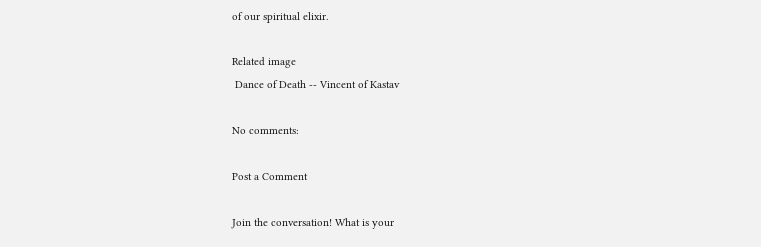of our spiritual elixir.

Related image
 Dance of Death -- Vincent of Kastav

No comments:

Post a Comment

Join the conversation! What is your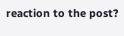reaction to the post?